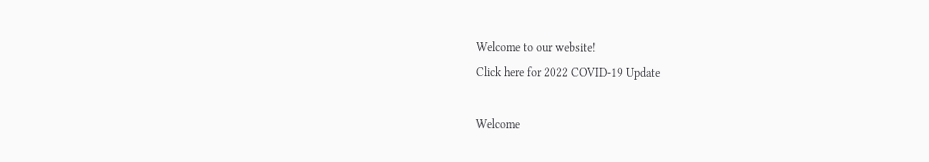Welcome to our website!
Click here for 2022 COVID-19 Update

Welcome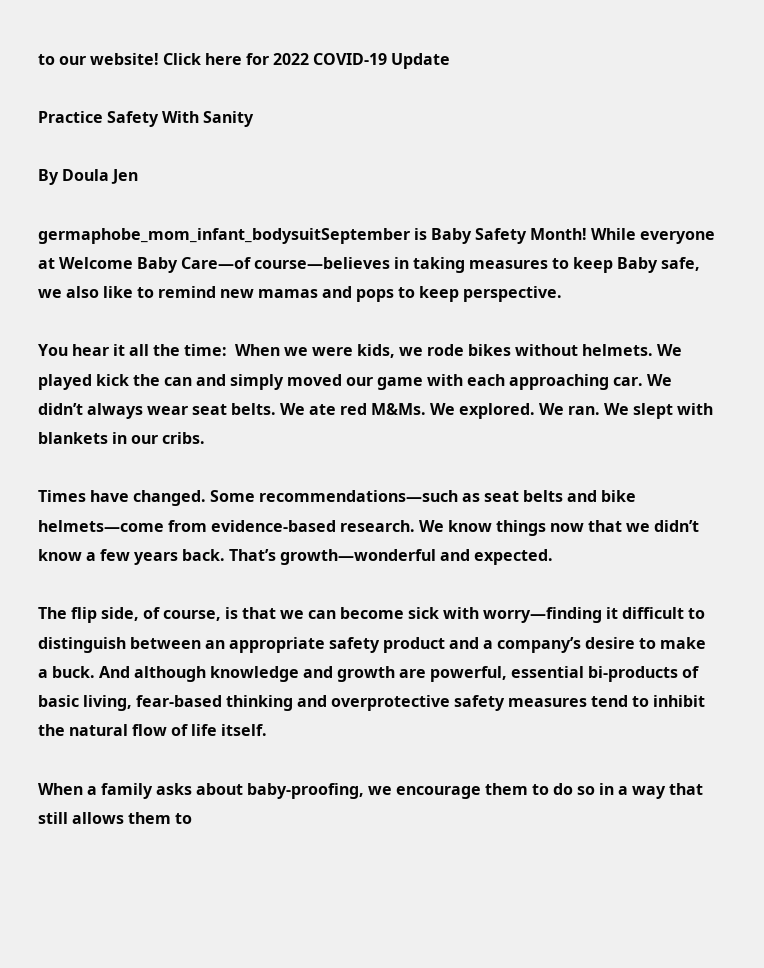to our website! Click here for 2022 COVID-19 Update

Practice Safety With Sanity

By Doula Jen

germaphobe_mom_infant_bodysuitSeptember is Baby Safety Month! While everyone at Welcome Baby Care—of course—believes in taking measures to keep Baby safe, we also like to remind new mamas and pops to keep perspective.

You hear it all the time:  When we were kids, we rode bikes without helmets. We played kick the can and simply moved our game with each approaching car. We didn’t always wear seat belts. We ate red M&Ms. We explored. We ran. We slept with blankets in our cribs.

Times have changed. Some recommendations—such as seat belts and bike helmets—come from evidence-based research. We know things now that we didn’t know a few years back. That’s growth—wonderful and expected.

The flip side, of course, is that we can become sick with worry—finding it difficult to distinguish between an appropriate safety product and a company’s desire to make a buck. And although knowledge and growth are powerful, essential bi-products of basic living, fear-based thinking and overprotective safety measures tend to inhibit the natural flow of life itself.

When a family asks about baby-proofing, we encourage them to do so in a way that still allows them to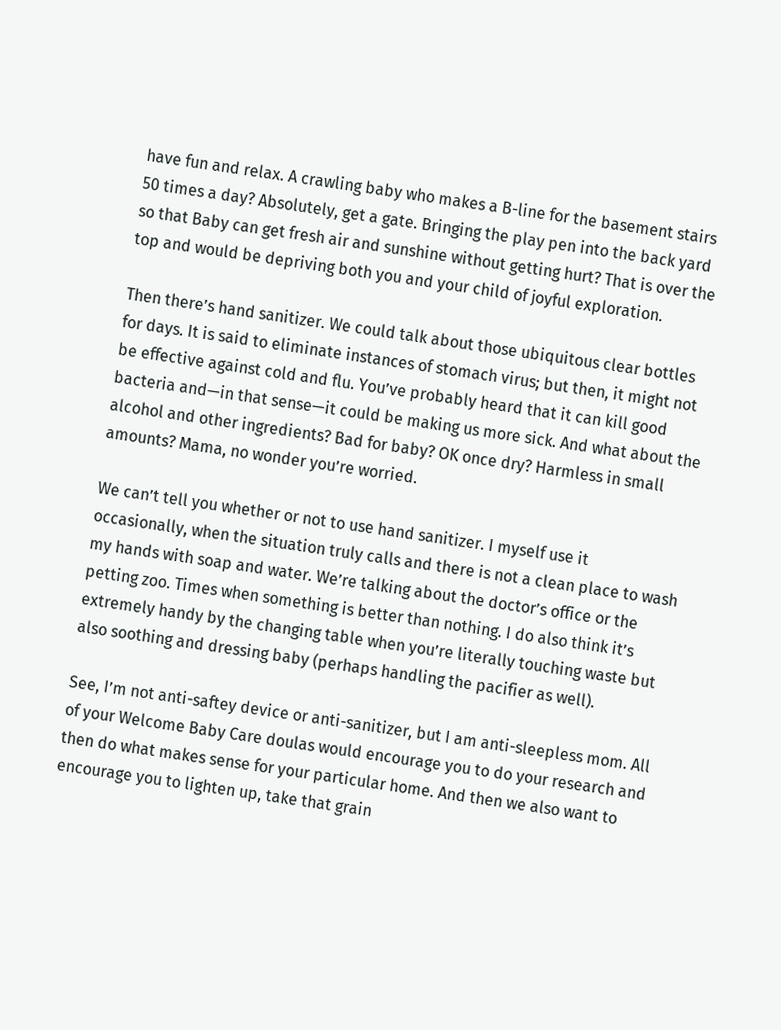have fun and relax. A crawling baby who makes a B-line for the basement stairs 50 times a day? Absolutely, get a gate. Bringing the play pen into the back yard so that Baby can get fresh air and sunshine without getting hurt? That is over the top and would be depriving both you and your child of joyful exploration.

Then there’s hand sanitizer. We could talk about those ubiquitous clear bottles for days. It is said to eliminate instances of stomach virus; but then, it might not be effective against cold and flu. You’ve probably heard that it can kill good bacteria and—in that sense—it could be making us more sick. And what about the alcohol and other ingredients? Bad for baby? OK once dry? Harmless in small amounts? Mama, no wonder you’re worried.

We can’t tell you whether or not to use hand sanitizer. I myself use it occasionally, when the situation truly calls and there is not a clean place to wash my hands with soap and water. We’re talking about the doctor’s office or the petting zoo. Times when something is better than nothing. I do also think it’s extremely handy by the changing table when you’re literally touching waste but also soothing and dressing baby (perhaps handling the pacifier as well).

See, I’m not anti-saftey device or anti-sanitizer, but I am anti-sleepless mom. All of your Welcome Baby Care doulas would encourage you to do your research and then do what makes sense for your particular home. And then we also want to encourage you to lighten up, take that grain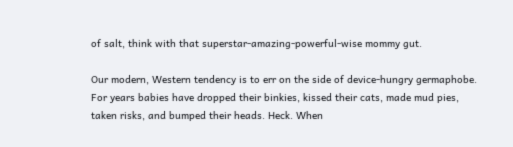of salt, think with that superstar-amazing-powerful-wise mommy gut.

Our modern, Western tendency is to err on the side of device-hungry germaphobe. For years babies have dropped their binkies, kissed their cats, made mud pies, taken risks, and bumped their heads. Heck. When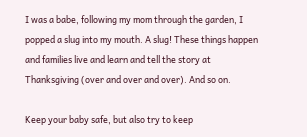I was a babe, following my mom through the garden, I popped a slug into my mouth. A slug! These things happen and families live and learn and tell the story at Thanksgiving (over and over and over). And so on.

Keep your baby safe, but also try to keep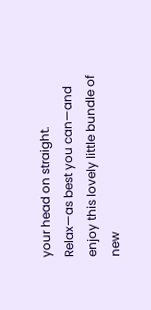your head on straight. Relax—as best you can—and enjoy this lovely little bundle of new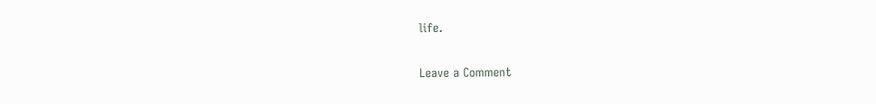life.

Leave a Comment